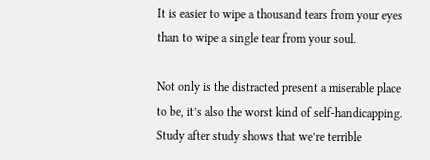It is easier to wipe a thousand tears from your eyes than to wipe a single tear from your soul.

Not only is the distracted present a miserable place to be, it’s also the worst kind of self-handicapping. Study after study shows that we’re terrible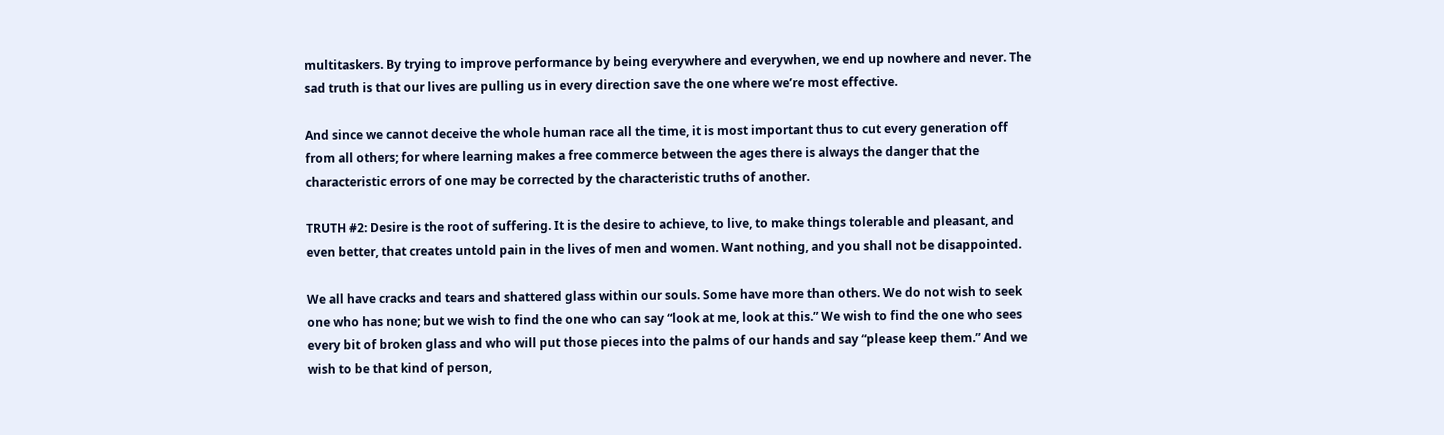multitaskers. By trying to improve performance by being everywhere and everywhen, we end up nowhere and never. The sad truth is that our lives are pulling us in every direction save the one where we’re most effective.

And since we cannot deceive the whole human race all the time, it is most important thus to cut every generation off from all others; for where learning makes a free commerce between the ages there is always the danger that the characteristic errors of one may be corrected by the characteristic truths of another.

TRUTH #2: Desire is the root of suffering. It is the desire to achieve, to live, to make things tolerable and pleasant, and even better, that creates untold pain in the lives of men and women. Want nothing, and you shall not be disappointed.

We all have cracks and tears and shattered glass within our souls. Some have more than others. We do not wish to seek one who has none; but we wish to find the one who can say “look at me, look at this.” We wish to find the one who sees every bit of broken glass and who will put those pieces into the palms of our hands and say “please keep them.” And we wish to be that kind of person,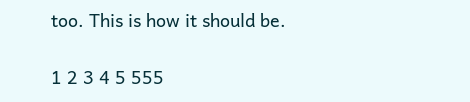too. This is how it should be.

1 2 3 4 5 555